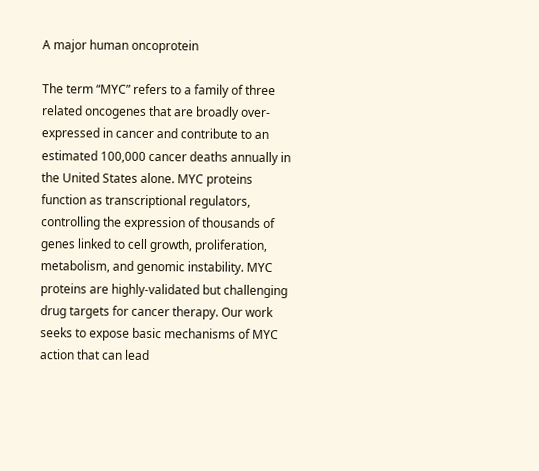A major human oncoprotein

The term “MYC” refers to a family of three related oncogenes that are broadly over-expressed in cancer and contribute to an estimated 100,000 cancer deaths annually in the United States alone. MYC proteins function as transcriptional regulators, controlling the expression of thousands of genes linked to cell growth, proliferation, metabolism, and genomic instability. MYC proteins are highly-validated but challenging drug targets for cancer therapy. Our work seeks to expose basic mechanisms of MYC action that can lead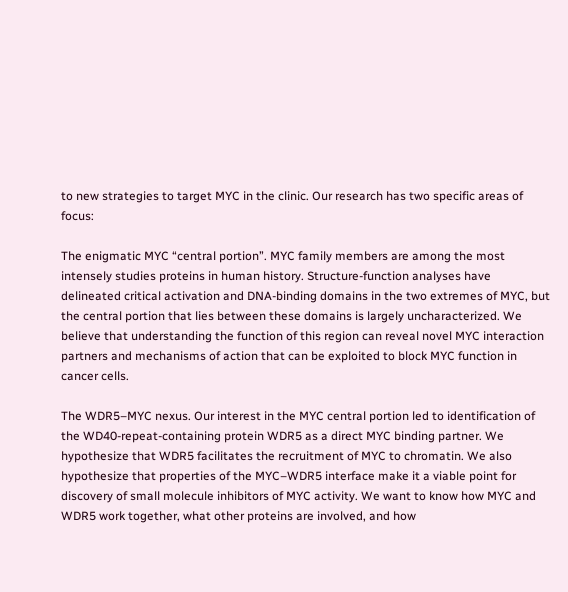to new strategies to target MYC in the clinic. Our research has two specific areas of focus:

The enigmatic MYC “central portion”. MYC family members are among the most intensely studies proteins in human history. Structure-function analyses have delineated critical activation and DNA-binding domains in the two extremes of MYC, but the central portion that lies between these domains is largely uncharacterized. We believe that understanding the function of this region can reveal novel MYC interaction partners and mechanisms of action that can be exploited to block MYC function in cancer cells.

The WDR5–MYC nexus. Our interest in the MYC central portion led to identification of the WD40-repeat-containing protein WDR5 as a direct MYC binding partner. We hypothesize that WDR5 facilitates the recruitment of MYC to chromatin. We also hypothesize that properties of the MYC–WDR5 interface make it a viable point for discovery of small molecule inhibitors of MYC activity. We want to know how MYC and WDR5 work together, what other proteins are involved, and how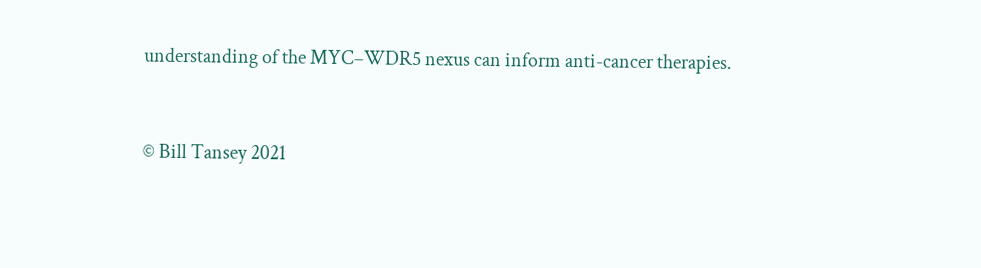understanding of the MYC–WDR5 nexus can inform anti-cancer therapies.


© Bill Tansey 2021